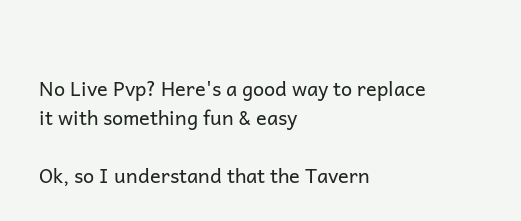No Live Pvp? Here's a good way to replace it with something fun & easy

Ok, so I understand that the Tavern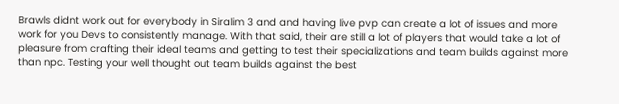Brawls didnt work out for everybody in Siralim 3 and and having live pvp can create a lot of issues and more work for you Devs to consistently manage. With that said, their are still a lot of players that would take a lot of pleasure from crafting their ideal teams and getting to test their specializations and team builds against more than npc. Testing your well thought out team builds against the best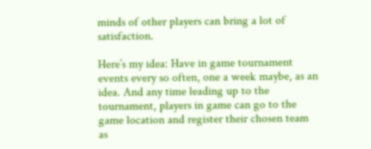minds of other players can bring a lot of satisfaction.

Here’s my idea: Have in game tournament events every so often, one a week maybe, as an idea. And any time leading up to the tournament, players in game can go to the game location and register their chosen team as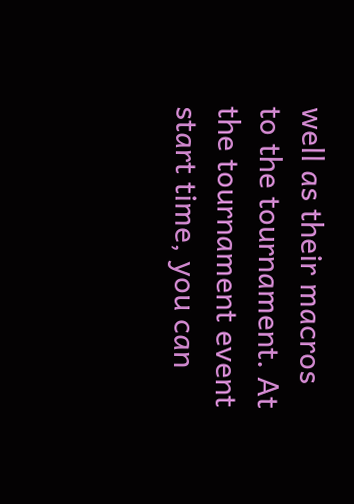well as their macros to the tournament. At the tournament event start time, you can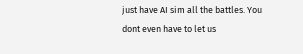just have AI sim all the battles. You dont even have to let us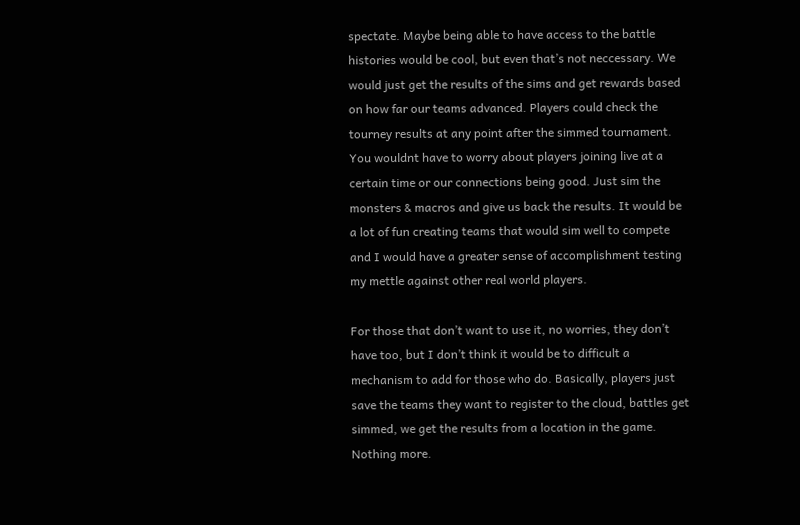spectate. Maybe being able to have access to the battle histories would be cool, but even that’s not neccessary. We would just get the results of the sims and get rewards based on how far our teams advanced. Players could check the tourney results at any point after the simmed tournament. You wouldnt have to worry about players joining live at a certain time or our connections being good. Just sim the monsters & macros and give us back the results. It would be a lot of fun creating teams that would sim well to compete and I would have a greater sense of accomplishment testing my mettle against other real world players.

For those that don’t want to use it, no worries, they don’t have too, but I don’t think it would be to difficult a mechanism to add for those who do. Basically, players just save the teams they want to register to the cloud, battles get simmed, we get the results from a location in the game. Nothing more.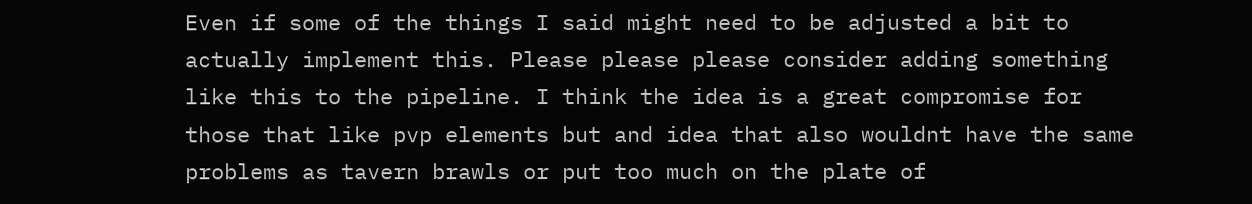Even if some of the things I said might need to be adjusted a bit to actually implement this. Please please please consider adding something like this to the pipeline. I think the idea is a great compromise for those that like pvp elements but and idea that also wouldnt have the same problems as tavern brawls or put too much on the plate of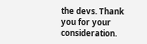the devs. Thank you for your consideration.